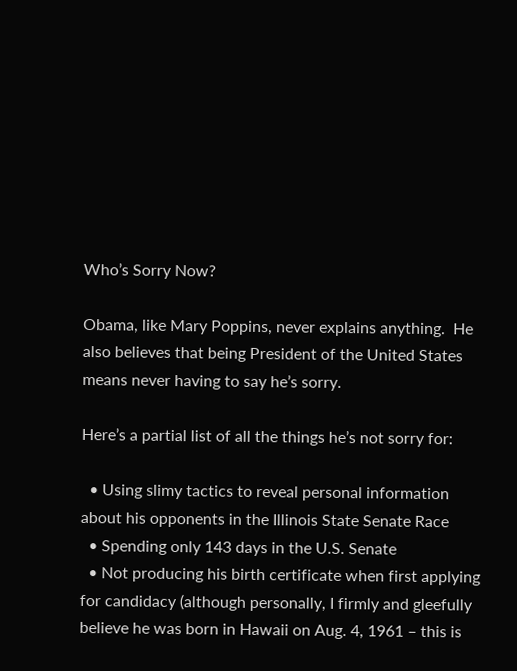Who’s Sorry Now?

Obama, like Mary Poppins, never explains anything.  He also believes that being President of the United States means never having to say he’s sorry.

Here’s a partial list of all the things he’s not sorry for:

  • Using slimy tactics to reveal personal information about his opponents in the Illinois State Senate Race
  • Spending only 143 days in the U.S. Senate
  • Not producing his birth certificate when first applying for candidacy (although personally, I firmly and gleefully believe he was born in Hawaii on Aug. 4, 1961 – this is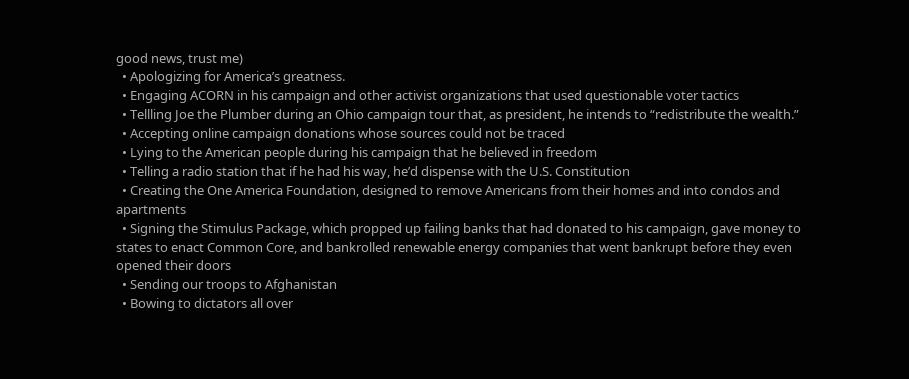good news, trust me)
  • Apologizing for America’s greatness.
  • Engaging ACORN in his campaign and other activist organizations that used questionable voter tactics
  • Tellling Joe the Plumber during an Ohio campaign tour that, as president, he intends to “redistribute the wealth.”
  • Accepting online campaign donations whose sources could not be traced
  • Lying to the American people during his campaign that he believed in freedom
  • Telling a radio station that if he had his way, he’d dispense with the U.S. Constitution
  • Creating the One America Foundation, designed to remove Americans from their homes and into condos and apartments
  • Signing the Stimulus Package, which propped up failing banks that had donated to his campaign, gave money to states to enact Common Core, and bankrolled renewable energy companies that went bankrupt before they even opened their doors
  • Sending our troops to Afghanistan
  • Bowing to dictators all over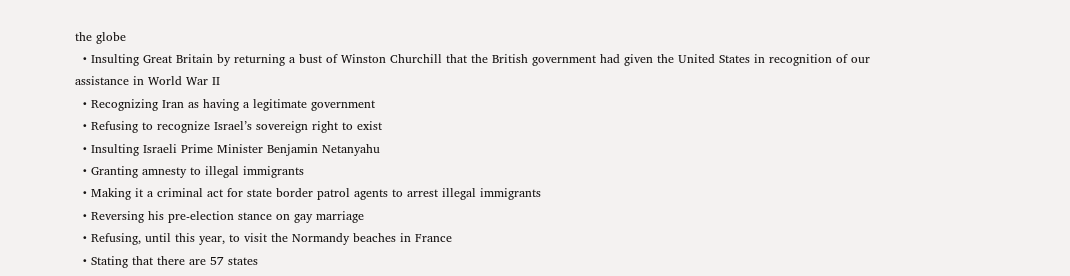the globe
  • Insulting Great Britain by returning a bust of Winston Churchill that the British government had given the United States in recognition of our assistance in World War II
  • Recognizing Iran as having a legitimate government
  • Refusing to recognize Israel’s sovereign right to exist
  • Insulting Israeli Prime Minister Benjamin Netanyahu
  • Granting amnesty to illegal immigrants
  • Making it a criminal act for state border patrol agents to arrest illegal immigrants
  • Reversing his pre-election stance on gay marriage
  • Refusing, until this year, to visit the Normandy beaches in France
  • Stating that there are 57 states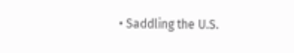• Saddling the U.S.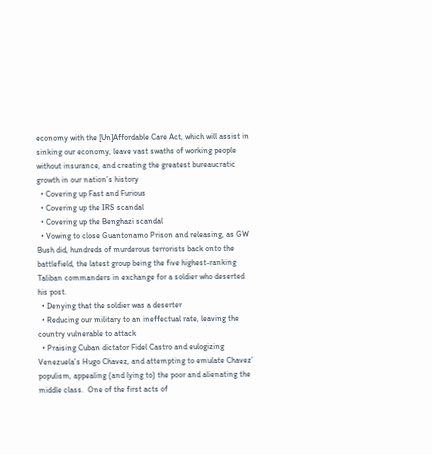economy with the [Un]Affordable Care Act, which will assist in sinking our economy, leave vast swaths of working people without insurance, and creating the greatest bureaucratic growth in our nation’s history
  • Covering up Fast and Furious
  • Covering up the IRS scandal
  • Covering up the Benghazi scandal
  • Vowing to close Guantonamo Prison and releasing, as GW Bush did, hundreds of murderous terrorists back onto the battlefield, the latest group being the five highest-ranking Taliban commanders in exchange for a soldier who deserted his post.
  • Denying that the soldier was a deserter
  • Reducing our military to an ineffectual rate, leaving the country vulnerable to attack
  • Praising Cuban dictator Fidel Castro and eulogizing Venezuela’s Hugo Chavez, and attempting to emulate Chavez’ populism, appealing (and lying to) the poor and alienating the middle class.  One of the first acts of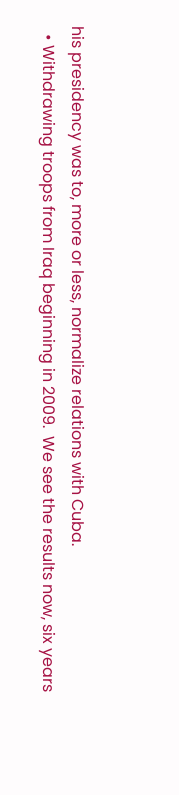his presidency was to, more or less, normalize relations with Cuba.
  • Withdrawing troops from Iraq beginning in 2009.  We see the results now, six years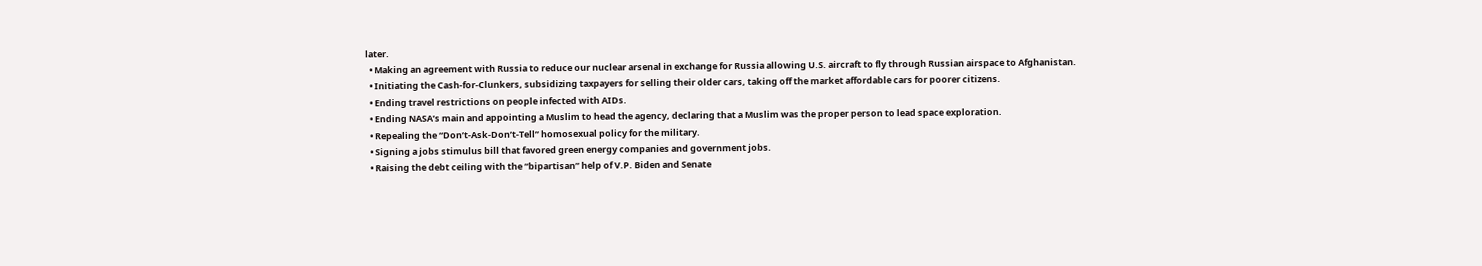later.
  • Making an agreement with Russia to reduce our nuclear arsenal in exchange for Russia allowing U.S. aircraft to fly through Russian airspace to Afghanistan.
  • Initiating the Cash-for-Clunkers, subsidizing taxpayers for selling their older cars, taking off the market affordable cars for poorer citizens.
  • Ending travel restrictions on people infected with AIDs.
  • Ending NASA’s main and appointing a Muslim to head the agency, declaring that a Muslim was the proper person to lead space exploration.
  • Repealing the “Don’t-Ask-Don’t-Tell” homosexual policy for the military.
  • Signing a jobs stimulus bill that favored green energy companies and government jobs.
  • Raising the debt ceiling with the “bipartisan” help of V.P. Biden and Senate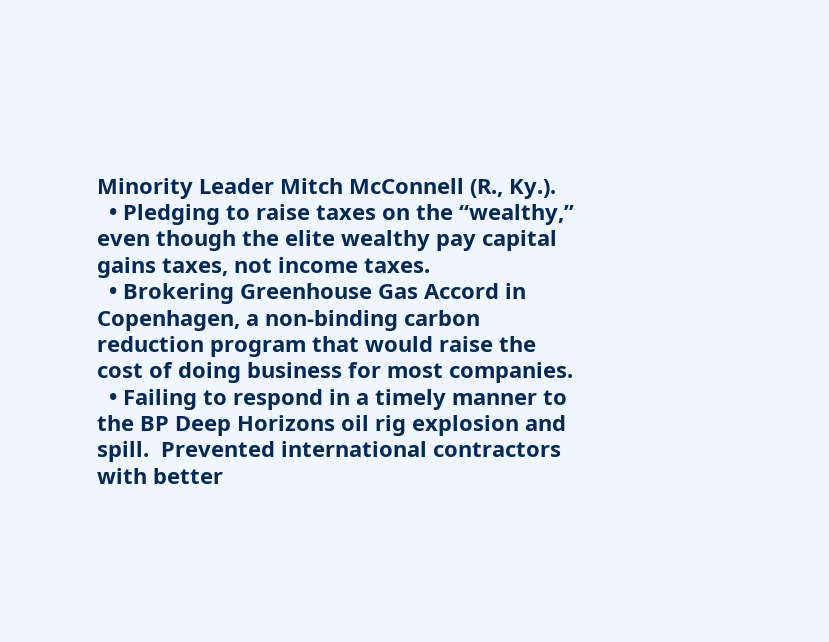Minority Leader Mitch McConnell (R., Ky.).
  • Pledging to raise taxes on the “wealthy,” even though the elite wealthy pay capital gains taxes, not income taxes.
  • Brokering Greenhouse Gas Accord in Copenhagen, a non-binding carbon reduction program that would raise the cost of doing business for most companies.
  • Failing to respond in a timely manner to the BP Deep Horizons oil rig explosion and spill.  Prevented international contractors with better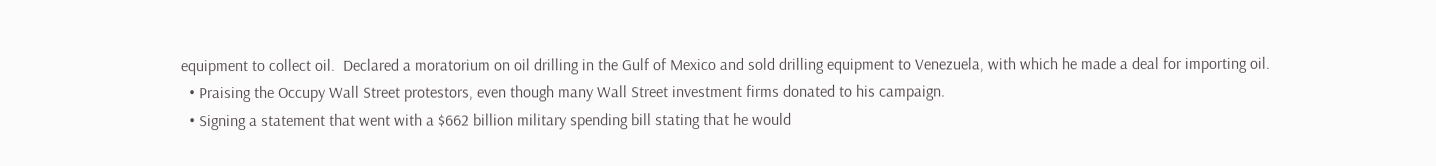equipment to collect oil.  Declared a moratorium on oil drilling in the Gulf of Mexico and sold drilling equipment to Venezuela, with which he made a deal for importing oil.
  • Praising the Occupy Wall Street protestors, even though many Wall Street investment firms donated to his campaign.
  • Signing a statement that went with a $662 billion military spending bill stating that he would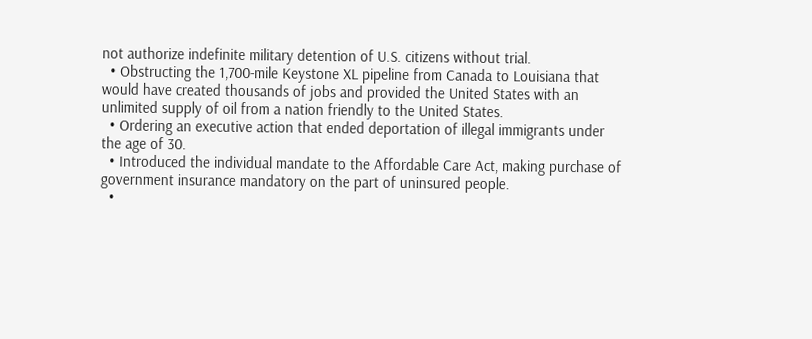not authorize indefinite military detention of U.S. citizens without trial.
  • Obstructing the 1,700-mile Keystone XL pipeline from Canada to Louisiana that would have created thousands of jobs and provided the United States with an unlimited supply of oil from a nation friendly to the United States.
  • Ordering an executive action that ended deportation of illegal immigrants under the age of 30.
  • Introduced the individual mandate to the Affordable Care Act, making purchase of government insurance mandatory on the part of uninsured people.
  •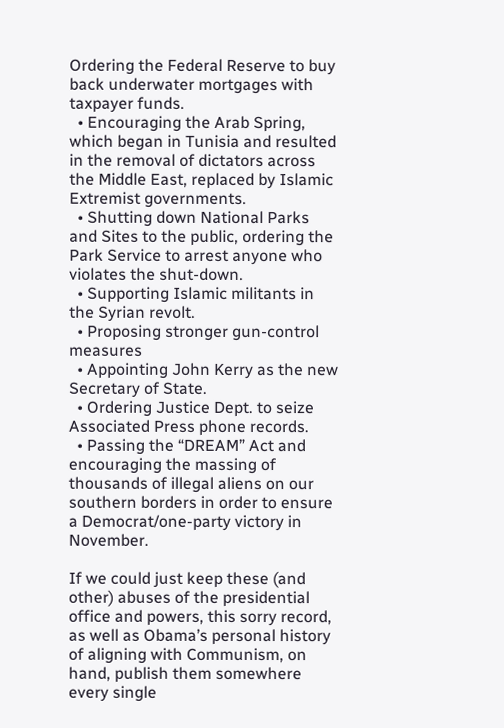Ordering the Federal Reserve to buy back underwater mortgages with taxpayer funds.
  • Encouraging the Arab Spring, which began in Tunisia and resulted in the removal of dictators across the Middle East, replaced by Islamic Extremist governments.
  • Shutting down National Parks and Sites to the public, ordering the Park Service to arrest anyone who violates the shut-down.
  • Supporting Islamic militants in the Syrian revolt.
  • Proposing stronger gun-control measures
  • Appointing John Kerry as the new Secretary of State.
  • Ordering Justice Dept. to seize Associated Press phone records.
  • Passing the “DREAM” Act and encouraging the massing of thousands of illegal aliens on our southern borders in order to ensure a Democrat/one-party victory in November.

If we could just keep these (and other) abuses of the presidential office and powers, this sorry record, as well as Obama’s personal history of aligning with Communism, on hand, publish them somewhere every single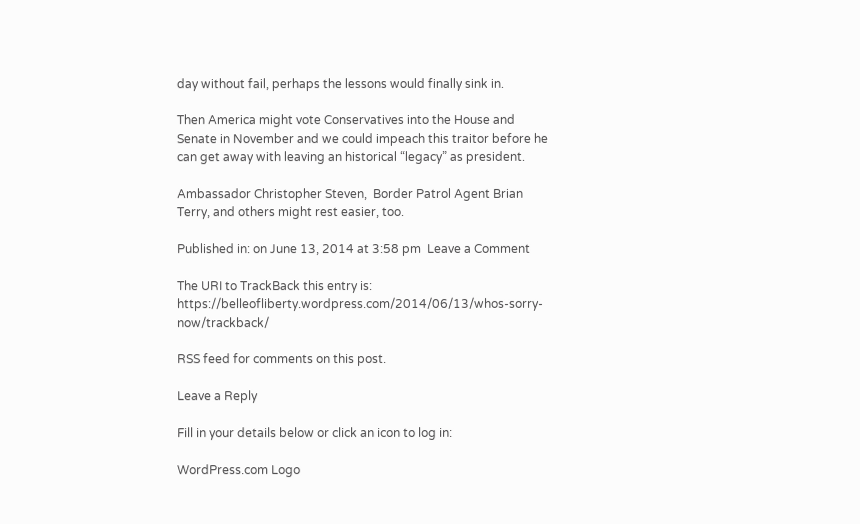day without fail, perhaps the lessons would finally sink in.

Then America might vote Conservatives into the House and Senate in November and we could impeach this traitor before he can get away with leaving an historical “legacy” as president.

Ambassador Christopher Steven,  Border Patrol Agent Brian Terry, and others might rest easier, too.

Published in: on June 13, 2014 at 3:58 pm  Leave a Comment

The URI to TrackBack this entry is: https://belleofliberty.wordpress.com/2014/06/13/whos-sorry-now/trackback/

RSS feed for comments on this post.

Leave a Reply

Fill in your details below or click an icon to log in:

WordPress.com Logo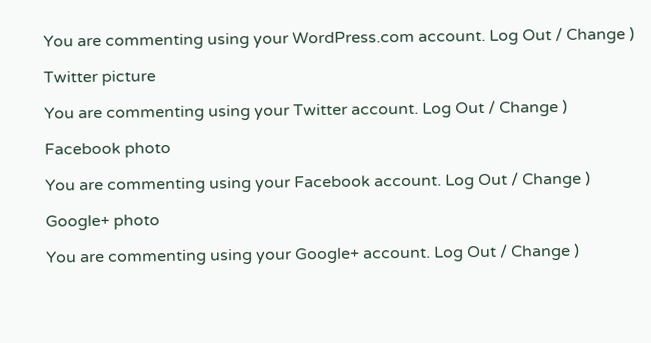You are commenting using your WordPress.com account. Log Out / Change )

Twitter picture

You are commenting using your Twitter account. Log Out / Change )

Facebook photo

You are commenting using your Facebook account. Log Out / Change )

Google+ photo

You are commenting using your Google+ account. Log Out / Change )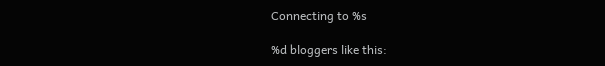Connecting to %s

%d bloggers like this: